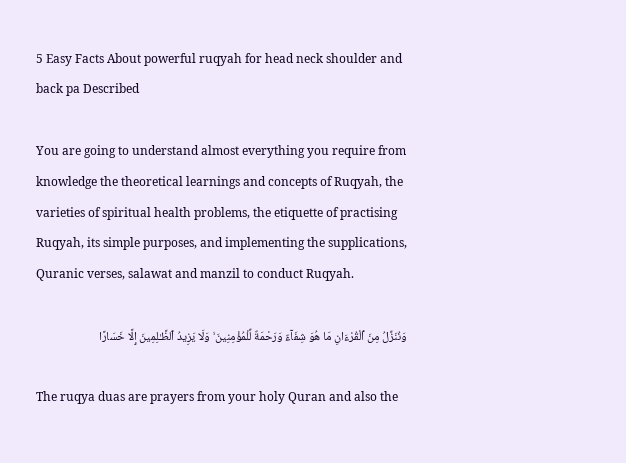5 Easy Facts About powerful ruqyah for head neck shoulder and back pa Described

You are going to understand almost everything you require from knowledge the theoretical learnings and concepts of Ruqyah, the varieties of spiritual health problems, the etiquette of practising Ruqyah, its simple purposes, and implementing the supplications, Quranic verses, salawat and manzil to conduct Ruqyah.

وَنُنَزِّلُ مِنَ ٱلْقُرْءَانِ مَا هُوَ شِفَآءٌ وَرَحْمَةٌ لِّلْمُؤْمِنِينَ ۙ وَلَا يَزِيدُ ٱلظَّـٰلِمِينَ إِلَّا خَسَارًا

The ruqya duas are prayers from your holy Quran and also the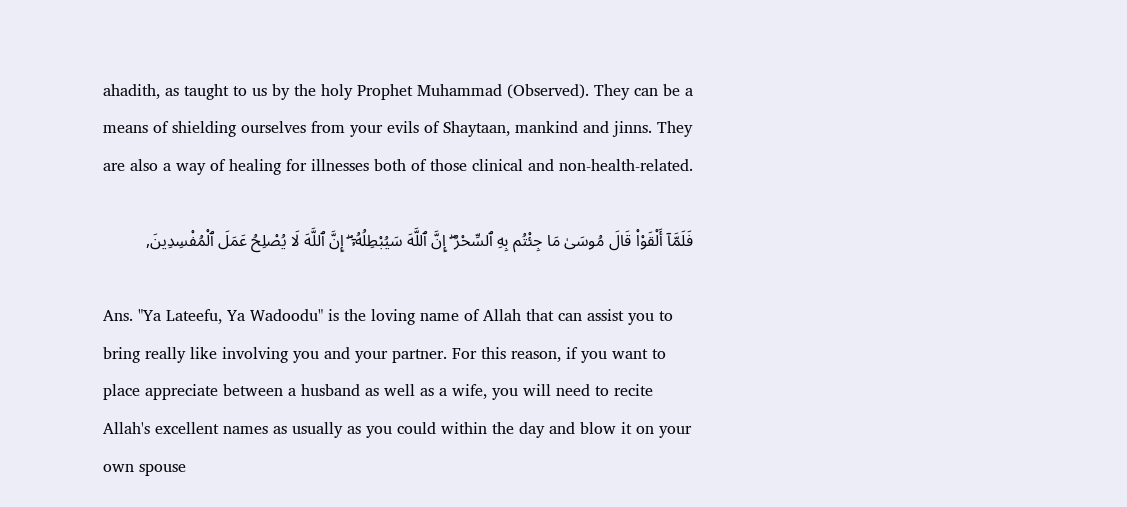ahadith, as taught to us by the holy Prophet Muhammad (Observed). They can be a means of shielding ourselves from your evils of Shaytaan, mankind and jinns. They are also a way of healing for illnesses both of those clinical and non-health-related.

فَلَمَّآ أَلْقَوْا۟ قَالَ مُوسَىٰ مَا جِئْتُم بِهِ ٱلسِّحْرُ ۖ إِنَّ ٱللَّهَ سَيُبْطِلُهُۥٓ ۖ إِنَّ ٱللَّهَ لَا يُصْلِحُ عَمَلَ ٱلْمُفْسِدِينَ,

Ans. "Ya Lateefu, Ya Wadoodu" is the loving name of Allah that can assist you to bring really like involving you and your partner. For this reason, if you want to place appreciate between a husband as well as a wife, you will need to recite Allah's excellent names as usually as you could within the day and blow it on your own spouse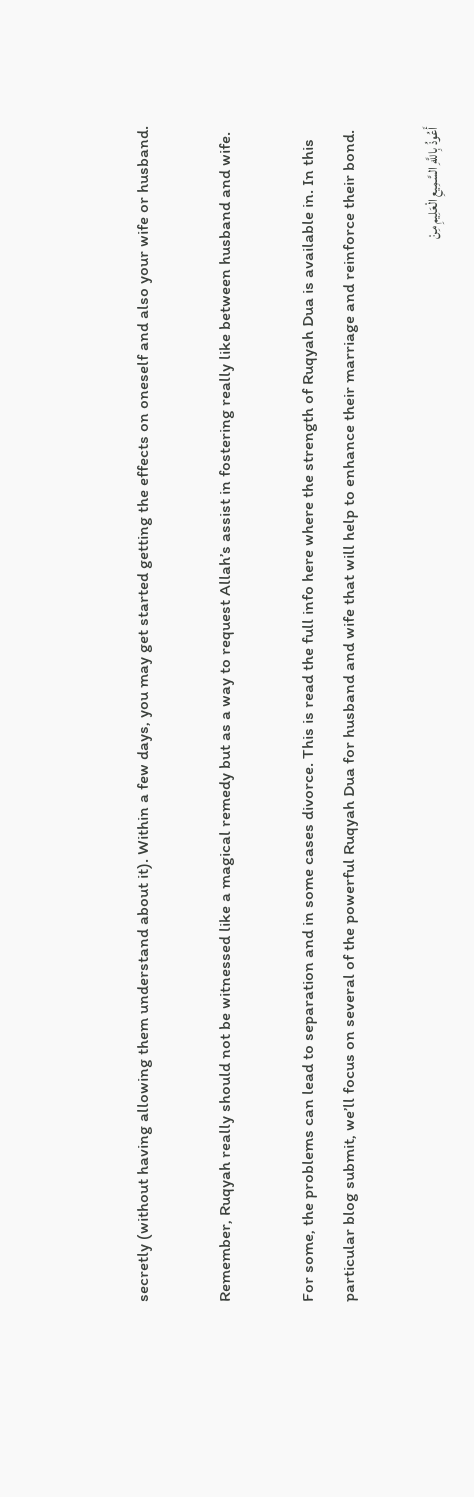secretly (without having allowing them understand about it). Within a few days, you may get started getting the effects on oneself and also your wife or husband.

Remember, Ruqyah really should not be witnessed like a magical remedy but as a way to request Allah’s assist in fostering really like between husband and wife.

For some, the problems can lead to separation and in some cases divorce. This is read the full info here where the strength of Ruqyah Dua is available in. In this particular blog submit, we’ll focus on several of the powerful Ruqyah Dua for husband and wife that will help to enhance their marriage and reinforce their bond.

أَعُوذُ بِاللَّهِ السَّمِيعِ الْعَلِيمِ مِنْ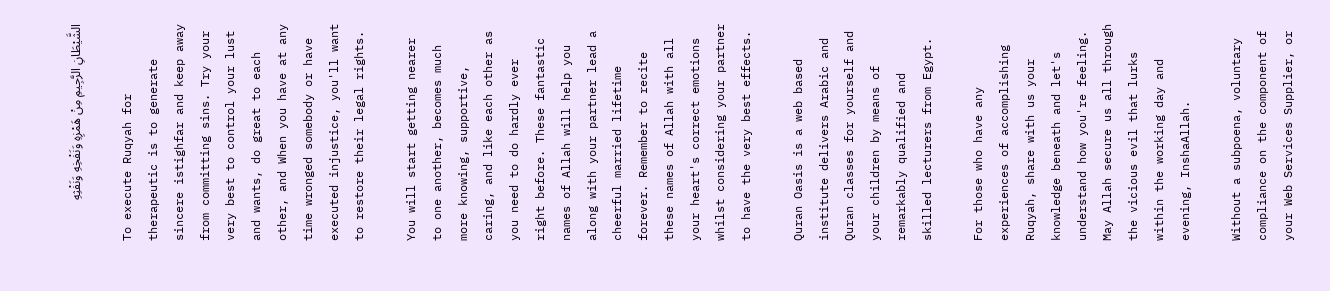الشَّيْطَانِ الرَّجِيمِ مِنْ هَمْزِهِ وَنَفْخِهِ وَنَفْثِهِ

To execute Ruqyah for therapeutic is to generate sincere istighfar and keep away from committing sins. Try your very best to control your lust and wants, do great to each other, and When you have at any time wronged somebody or have executed injustice, you'll want to restore their legal rights.

You will start getting nearer to one another, becomes much more knowing, supportive, caring, and like each other as you need to do hardly ever right before. These fantastic names of Allah will help you along with your partner lead a cheerful married lifetime forever. Remember to recite these names of Allah with all your heart's correct emotions whilst considering your partner to have the very best effects.

Quran Oasis is a web based institute delivers Arabic and Quran classes for yourself and your children by means of remarkably qualified and skilled lecturers from Egypt.

For those who have any experiences of accomplishing Ruqyah, share with us your knowledge beneath and let's understand how you're feeling. May Allah secure us all through the vicious evil that lurks within the working day and evening, InshaAllah.

Without a subpoena, voluntary compliance on the component of your Web Services Supplier, or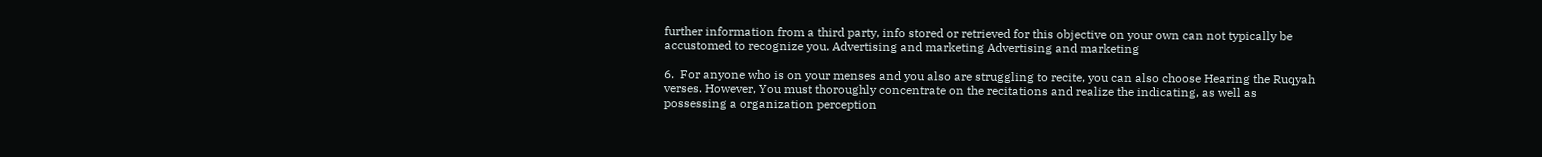further information from a third party, info stored or retrieved for this objective on your own can not typically be accustomed to recognize you. Advertising and marketing Advertising and marketing

6.  For anyone who is on your menses and you also are struggling to recite, you can also choose Hearing the Ruqyah verses. However, You must thoroughly concentrate on the recitations and realize the indicating, as well as possessing a organization perception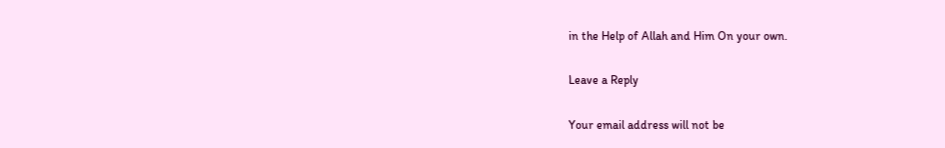in the Help of Allah and Him On your own.

Leave a Reply

Your email address will not be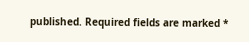published. Required fields are marked *